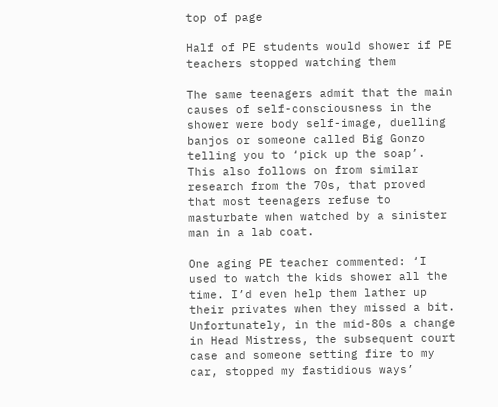top of page

Half of PE students would shower if PE teachers stopped watching them

The same teenagers admit that the main causes of self-consciousness in the shower were body self-image, duelling banjos or someone called Big Gonzo telling you to ‘pick up the soap’. This also follows on from similar research from the 70s, that proved that most teenagers refuse to masturbate when watched by a sinister man in a lab coat.

One aging PE teacher commented: ‘I used to watch the kids shower all the time. I’d even help them lather up their privates when they missed a bit. Unfortunately, in the mid-80s a change in Head Mistress, the subsequent court case and someone setting fire to my car, stopped my fastidious ways’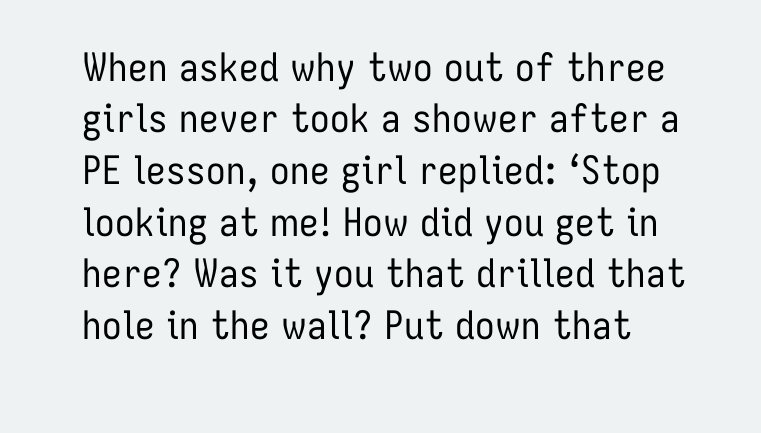When asked why two out of three girls never took a shower after a PE lesson, one girl replied: ‘Stop looking at me! How did you get in here? Was it you that drilled that hole in the wall? Put down that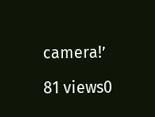camera!’

81 views0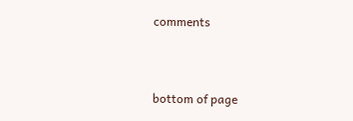comments


bottom of page